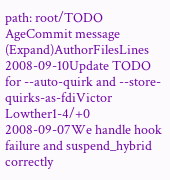path: root/TODO
AgeCommit message (Expand)AuthorFilesLines
2008-09-10Update TODO for --auto-quirk and --store-quirks-as-fdiVictor Lowther1-4/+0
2008-09-07We handle hook failure and suspend_hybrid correctly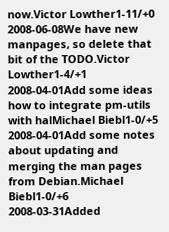now.Victor Lowther1-11/+0
2008-06-08We have new manpages, so delete that bit of the TODO.Victor Lowther1-4/+1
2008-04-01Add some ideas how to integrate pm-utils with halMichael Biebl1-0/+5
2008-04-01Add some notes about updating and merging the man pages from Debian.Michael Biebl1-0/+6
2008-03-31Added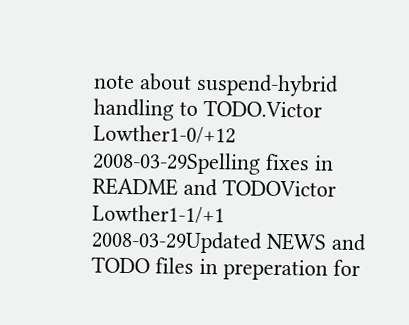note about suspend-hybrid handling to TODO.Victor Lowther1-0/+12
2008-03-29Spelling fixes in README and TODOVictor Lowther1-1/+1
2008-03-29Updated NEWS and TODO files in preperation for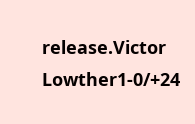release.Victor Lowther1-0/+24